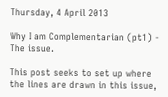Thursday, 4 April 2013

Why I am Complementarian (pt1) - The issue.

This post seeks to set up where the lines are drawn in this issue,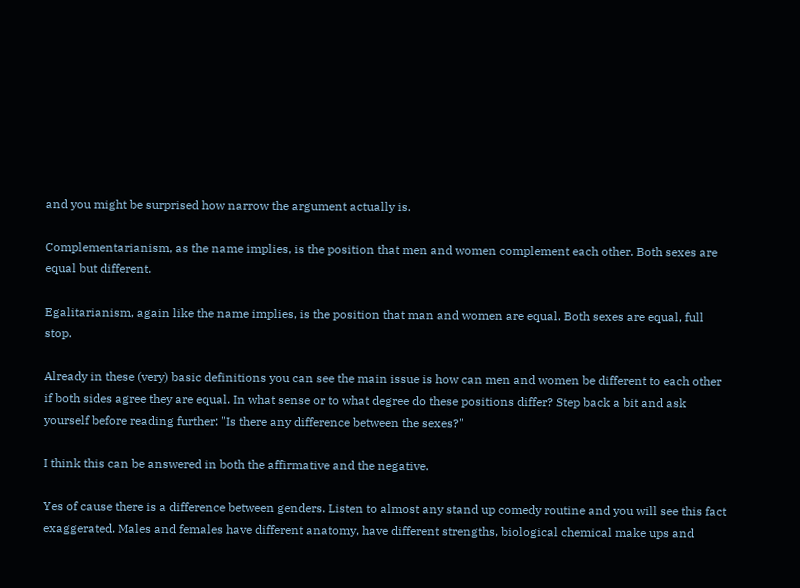and you might be surprised how narrow the argument actually is.

Complementarianism, as the name implies, is the position that men and women complement each other. Both sexes are equal but different.

Egalitarianism, again like the name implies, is the position that man and women are equal. Both sexes are equal, full stop.

Already in these (very) basic definitions you can see the main issue is how can men and women be different to each other if both sides agree they are equal. In what sense or to what degree do these positions differ? Step back a bit and ask yourself before reading further: "Is there any difference between the sexes?"

I think this can be answered in both the affirmative and the negative.

Yes of cause there is a difference between genders. Listen to almost any stand up comedy routine and you will see this fact exaggerated. Males and females have different anatomy, have different strengths, biological chemical make ups and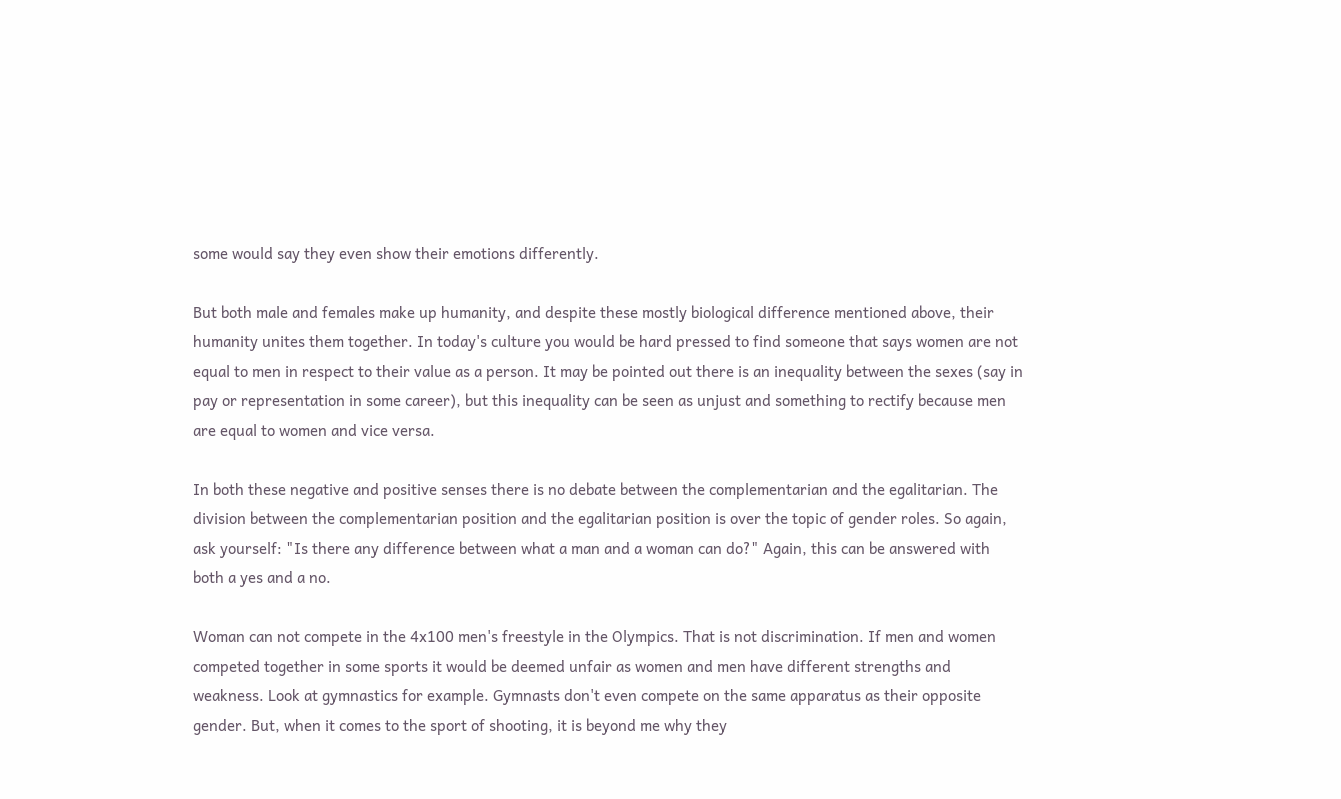some would say they even show their emotions differently.

But both male and females make up humanity, and despite these mostly biological difference mentioned above, their humanity unites them together. In today's culture you would be hard pressed to find someone that says women are not equal to men in respect to their value as a person. It may be pointed out there is an inequality between the sexes (say in pay or representation in some career), but this inequality can be seen as unjust and something to rectify because men are equal to women and vice versa.

In both these negative and positive senses there is no debate between the complementarian and the egalitarian. The division between the complementarian position and the egalitarian position is over the topic of gender roles. So again, ask yourself: "Is there any difference between what a man and a woman can do?" Again, this can be answered with both a yes and a no.

Woman can not compete in the 4x100 men's freestyle in the Olympics. That is not discrimination. If men and women competed together in some sports it would be deemed unfair as women and men have different strengths and weakness. Look at gymnastics for example. Gymnasts don't even compete on the same apparatus as their opposite gender. But, when it comes to the sport of shooting, it is beyond me why they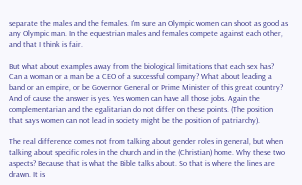separate the males and the females. I'm sure an Olympic women can shoot as good as any Olympic man. In the equestrian males and females compete against each other, and that I think is fair.

But what about examples away from the biological limitations that each sex has? Can a woman or a man be a CEO of a successful company? What about leading a band or an empire, or be Governor General or Prime Minister of this great country? And of cause the answer is yes. Yes women can have all those jobs. Again the complementarian and the egalitarian do not differ on these points. (The position that says women can not lead in society might be the position of patriarchy).

The real difference comes not from talking about gender roles in general, but when talking about specific roles in the church and in the (Christian) home. Why these two aspects? Because that is what the Bible talks about. So that is where the lines are drawn. It is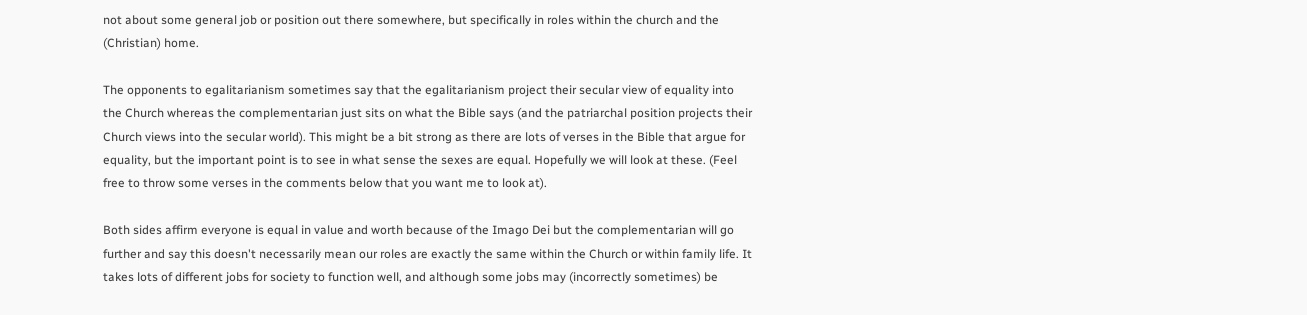not about some general job or position out there somewhere, but specifically in roles within the church and the (Christian) home.

The opponents to egalitarianism sometimes say that the egalitarianism project their secular view of equality into the Church whereas the complementarian just sits on what the Bible says (and the patriarchal position projects their Church views into the secular world). This might be a bit strong as there are lots of verses in the Bible that argue for equality, but the important point is to see in what sense the sexes are equal. Hopefully we will look at these. (Feel free to throw some verses in the comments below that you want me to look at).

Both sides affirm everyone is equal in value and worth because of the Imago Dei but the complementarian will go further and say this doesn't necessarily mean our roles are exactly the same within the Church or within family life. It takes lots of different jobs for society to function well, and although some jobs may (incorrectly sometimes) be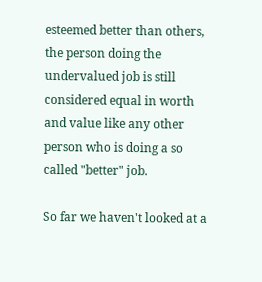esteemed better than others, the person doing the undervalued job is still considered equal in worth and value like any other person who is doing a so called "better" job.

So far we haven't looked at a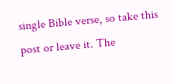single Bible verse, so take this post or leave it. The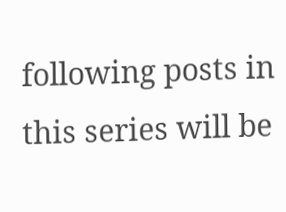following posts in this series will be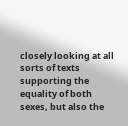closely looking at all sorts of texts supporting the equality of both sexes, but also the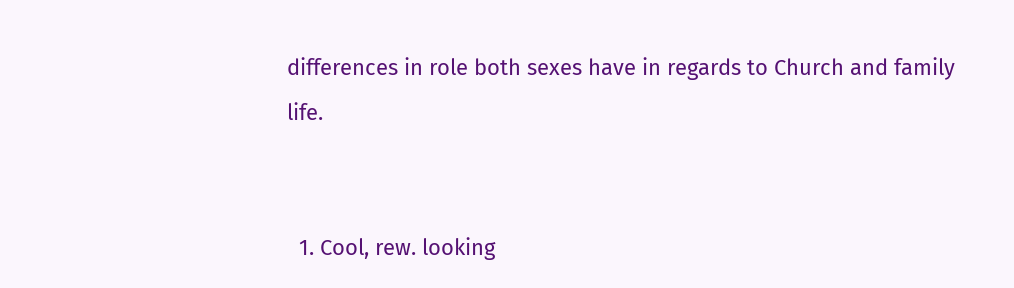differences in role both sexes have in regards to Church and family life.


  1. Cool, rew. looking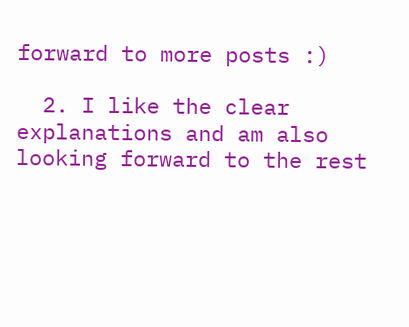forward to more posts :)

  2. I like the clear explanations and am also looking forward to the rest